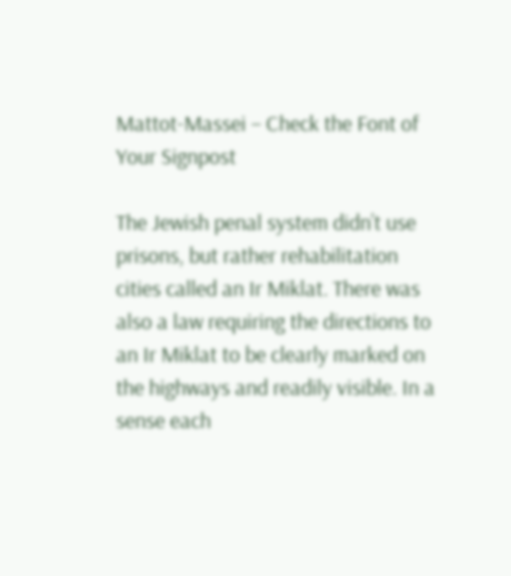Mattot-Massei – Check the Font of Your Signpost

The Jewish penal system didn’t use prisons, but rather rehabilitation cities called an Ir Miklat. There was also a law requiring the directions to an Ir Miklat to be clearly marked on the highways and readily visible. In a sense each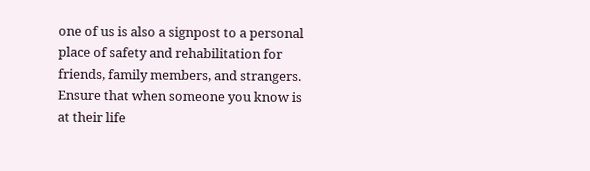one of us is also a signpost to a personal place of safety and rehabilitation for friends, family members, and strangers. Ensure that when someone you know is at their life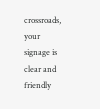crossroads, your signage is clear and friendly